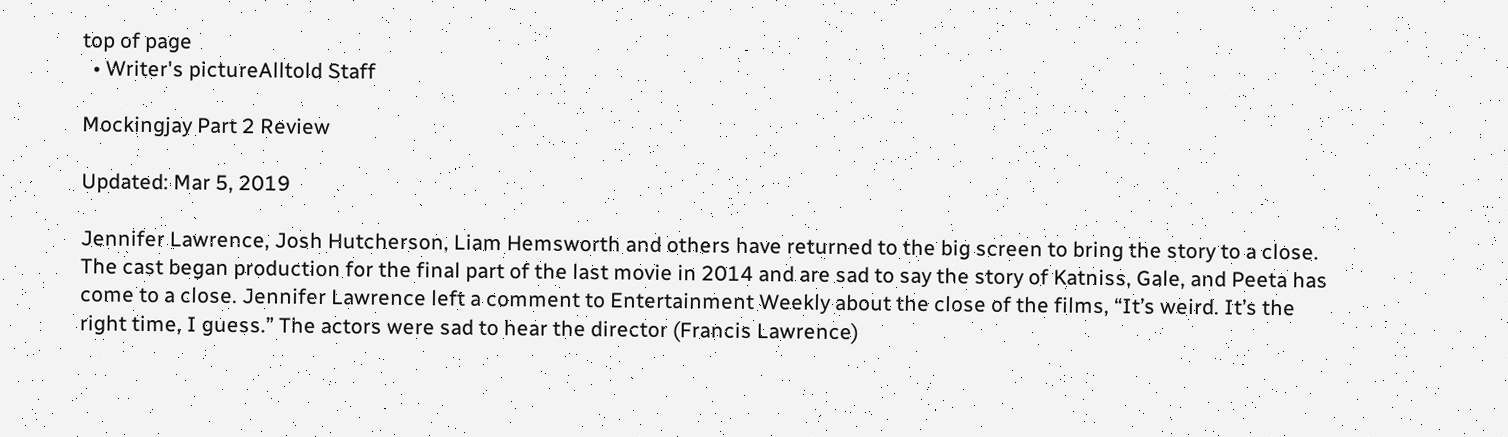top of page
  • Writer's pictureAlltold Staff

Mockingjay Part 2 Review

Updated: Mar 5, 2019

Jennifer Lawrence, Josh Hutcherson, Liam Hemsworth and others have returned to the big screen to bring the story to a close. The cast began production for the final part of the last movie in 2014 and are sad to say the story of Katniss, Gale, and Peeta has come to a close. Jennifer Lawrence left a comment to Entertainment Weekly about the close of the films, “It’s weird. It’s the right time, I guess.” The actors were sad to hear the director (Francis Lawrence)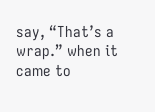say, “That’s a wrap.” when it came to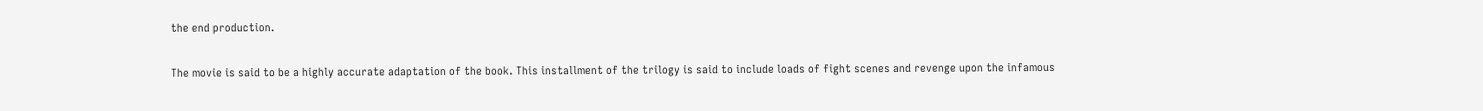the end production.

The movie is said to be a highly accurate adaptation of the book. This installment of the trilogy is said to include loads of fight scenes and revenge upon the infamous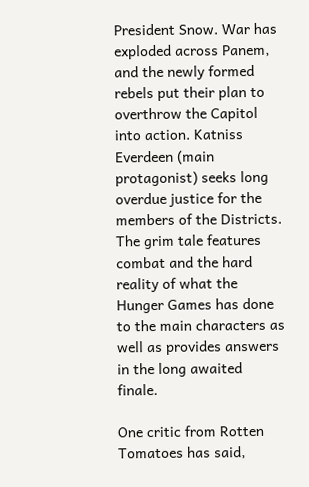President Snow. War has exploded across Panem, and the newly formed rebels put their plan to overthrow the Capitol into action. Katniss Everdeen (main protagonist) seeks long overdue justice for the members of the Districts. The grim tale features combat and the hard reality of what the Hunger Games has done to the main characters as well as provides answers in the long awaited finale.

One critic from Rotten Tomatoes has said,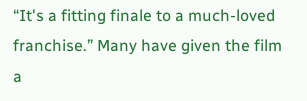“It's a fitting finale to a much-loved franchise.” Many have given the film a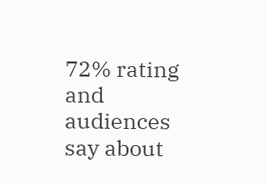72% rating and audiences say about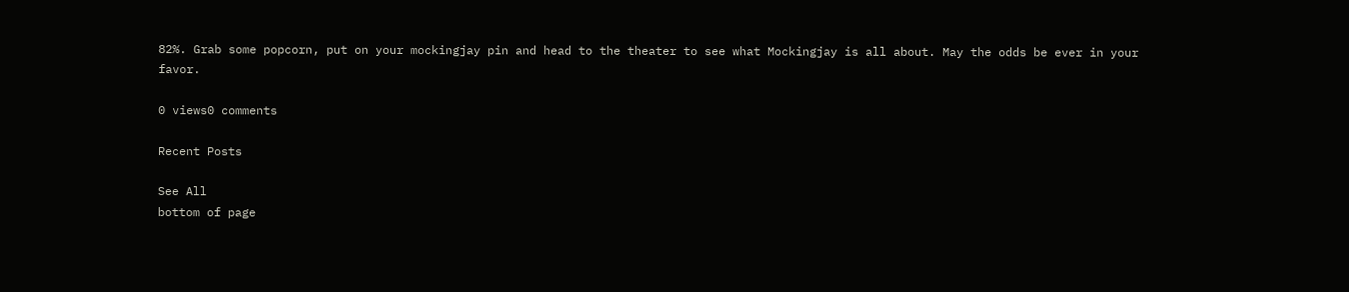82%. Grab some popcorn, put on your mockingjay pin and head to the theater to see what Mockingjay is all about. May the odds be ever in your favor.

0 views0 comments

Recent Posts

See All
bottom of page